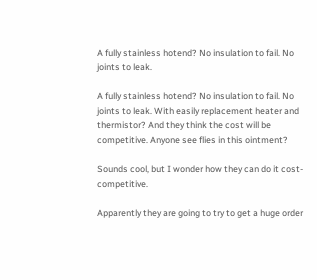A fully stainless hotend? No insulation to fail. No joints to leak.

A fully stainless hotend? No insulation to fail. No joints to leak. With easily replacement heater and thermistor? And they think the cost will be competitive. Anyone see flies in this ointment?

Sounds cool, but I wonder how they can do it cost-competitive.

Apparently they are going to try to get a huge order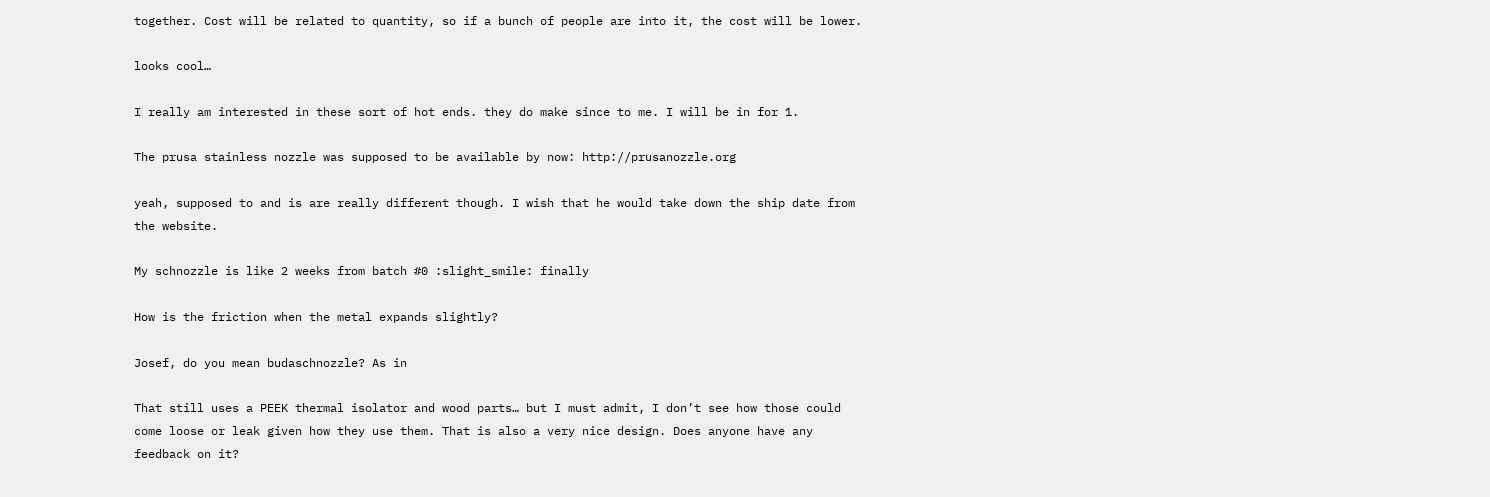together. Cost will be related to quantity, so if a bunch of people are into it, the cost will be lower.

looks cool…

I really am interested in these sort of hot ends. they do make since to me. I will be in for 1.

The prusa stainless nozzle was supposed to be available by now: http://prusanozzle.org

yeah, supposed to and is are really different though. I wish that he would take down the ship date from the website.

My schnozzle is like 2 weeks from batch #0 :slight_smile: finally

How is the friction when the metal expands slightly?

Josef, do you mean budaschnozzle? As in

That still uses a PEEK thermal isolator and wood parts… but I must admit, I don’t see how those could come loose or leak given how they use them. That is also a very nice design. Does anyone have any feedback on it?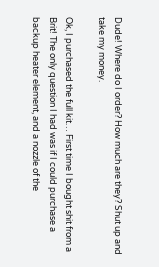Dude! Where do I order? How much are they? Shut up and take my money.

Ok, I purchased the full kit… First time I bought shit from a Brit! The only question I had was if I could purchase a backup heater element, and a nozzle of the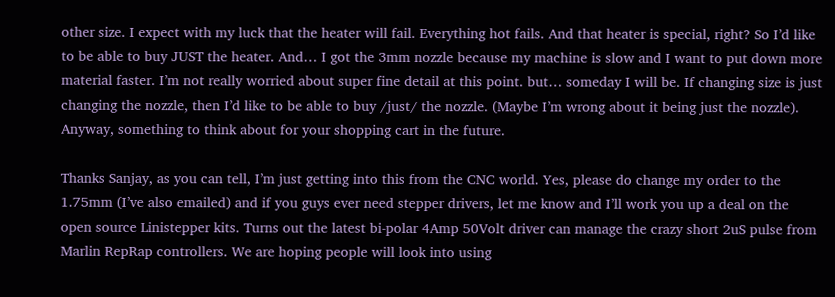other size. I expect with my luck that the heater will fail. Everything hot fails. And that heater is special, right? So I’d like to be able to buy JUST the heater. And… I got the 3mm nozzle because my machine is slow and I want to put down more material faster. I’m not really worried about super fine detail at this point. but… someday I will be. If changing size is just changing the nozzle, then I’d like to be able to buy /just/ the nozzle. (Maybe I’m wrong about it being just the nozzle). Anyway, something to think about for your shopping cart in the future.

Thanks Sanjay, as you can tell, I’m just getting into this from the CNC world. Yes, please do change my order to the 1.75mm (I’ve also emailed) and if you guys ever need stepper drivers, let me know and I’ll work you up a deal on the open source Linistepper kits. Turns out the latest bi-polar 4Amp 50Volt driver can manage the crazy short 2uS pulse from Marlin RepRap controllers. We are hoping people will look into using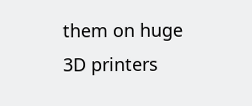them on huge 3D printers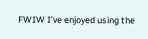FWIW I’ve enjoyed using the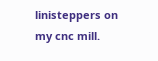linisteppers on my cnc mill.